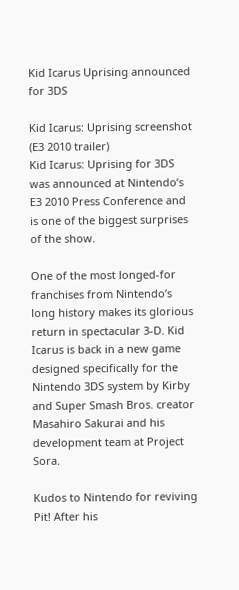Kid Icarus Uprising announced for 3DS

Kid Icarus: Uprising screenshot (E3 2010 trailer)
Kid Icarus: Uprising for 3DS was announced at Nintendo’s E3 2010 Press Conference and is one of the biggest surprises of the show.

One of the most longed-for franchises from Nintendo’s long history makes its glorious return in spectacular 3-D. Kid Icarus is back in a new game designed specifically for the Nintendo 3DS system by Kirby and Super Smash Bros. creator Masahiro Sakurai and his development team at Project Sora.

Kudos to Nintendo for reviving Pit! After his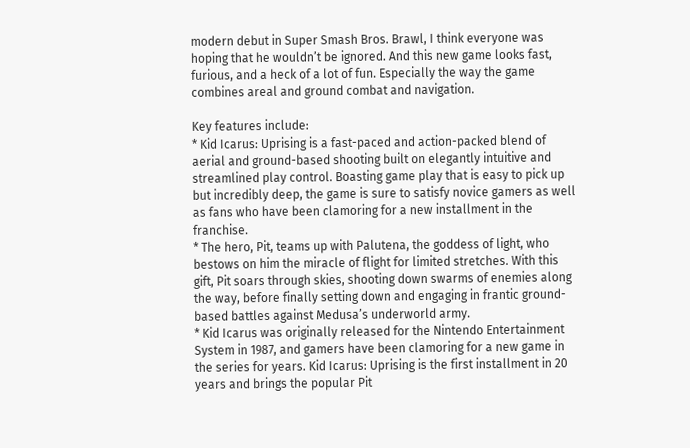modern debut in Super Smash Bros. Brawl, I think everyone was hoping that he wouldn’t be ignored. And this new game looks fast, furious, and a heck of a lot of fun. Especially the way the game combines areal and ground combat and navigation.

Key features include:
* Kid Icarus: Uprising is a fast-paced and action-packed blend of aerial and ground-based shooting built on elegantly intuitive and streamlined play control. Boasting game play that is easy to pick up but incredibly deep, the game is sure to satisfy novice gamers as well as fans who have been clamoring for a new installment in the franchise.
* The hero, Pit, teams up with Palutena, the goddess of light, who bestows on him the miracle of flight for limited stretches. With this gift, Pit soars through skies, shooting down swarms of enemies along the way, before finally setting down and engaging in frantic ground-based battles against Medusa’s underworld army.
* Kid Icarus was originally released for the Nintendo Entertainment System in 1987, and gamers have been clamoring for a new game in the series for years. Kid Icarus: Uprising is the first installment in 20 years and brings the popular Pit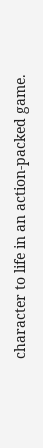character to life in an action-packed game.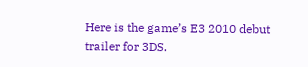Here is the game’s E3 2010 debut trailer for 3DS.